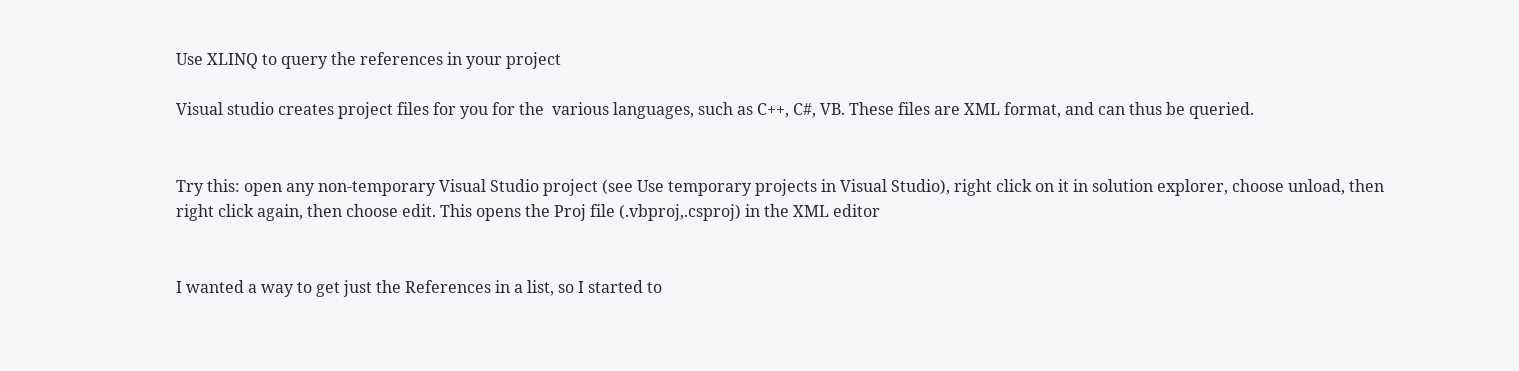Use XLINQ to query the references in your project

Visual studio creates project files for you for the  various languages, such as C++, C#, VB. These files are XML format, and can thus be queried.


Try this: open any non-temporary Visual Studio project (see Use temporary projects in Visual Studio), right click on it in solution explorer, choose unload, then right click again, then choose edit. This opens the Proj file (.vbproj,.csproj) in the XML editor


I wanted a way to get just the References in a list, so I started to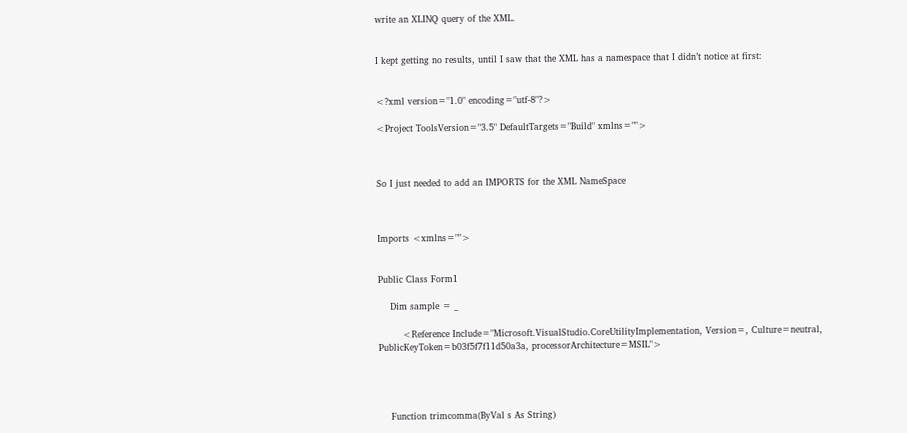write an XLINQ query of the XML.


I kept getting no results, until I saw that the XML has a namespace that I didn’t notice at first:


<?xml version="1.0" encoding="utf-8"?>

<Project ToolsVersion="3.5" DefaultTargets="Build" xmlns="">



So I just needed to add an IMPORTS for the XML NameSpace



Imports <xmlns="">


Public Class Form1

    Dim sample = _

        <Reference Include="Microsoft.VisualStudio.CoreUtilityImplementation, Version=, Culture=neutral, PublicKeyToken=b03f5f7f11d50a3a, processorArchitecture=MSIL">




    Function trimcomma(ByVal s As String)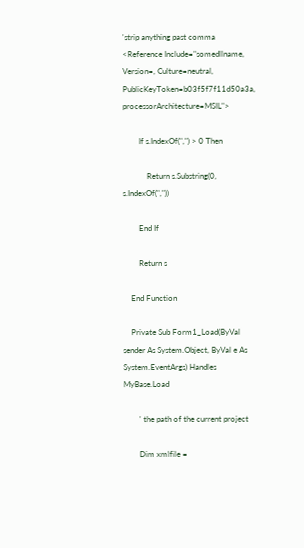'strip anything past comma     <Reference Include="somedllname, Version=, Culture=neutral, PublicKeyToken=b03f5f7f11d50a3a, processorArchitecture=MSIL">

        If s.IndexOf(",") > 0 Then

            Return s.Substring(0, s.IndexOf(","))

        End If

        Return s

    End Function

    Private Sub Form1_Load(ByVal sender As System.Object, ByVal e As System.EventArgs) Handles MyBase.Load

        ' the path of the current project

        Dim xmlfile =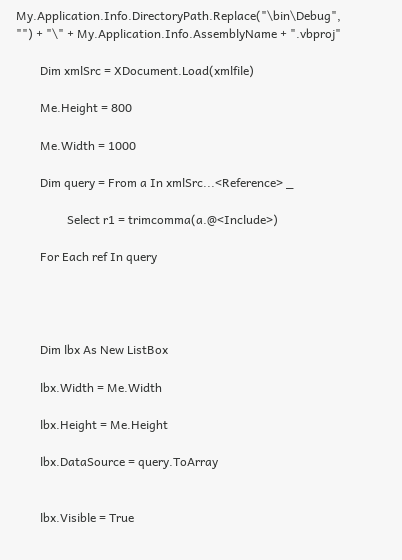My.Application.Info.DirectoryPath.Replace("\bin\Debug", "") + "\" + My.Application.Info.AssemblyName + ".vbproj"

        Dim xmlSrc = XDocument.Load(xmlfile)

        Me.Height = 800

        Me.Width = 1000

        Dim query = From a In xmlSrc...<Reference> _

                 Select r1 = trimcomma(a.@<Include>)

        For Each ref In query




        Dim lbx As New ListBox

        lbx.Width = Me.Width

        lbx.Height = Me.Height

        lbx.DataSource = query.ToArray


        lbx.Visible = True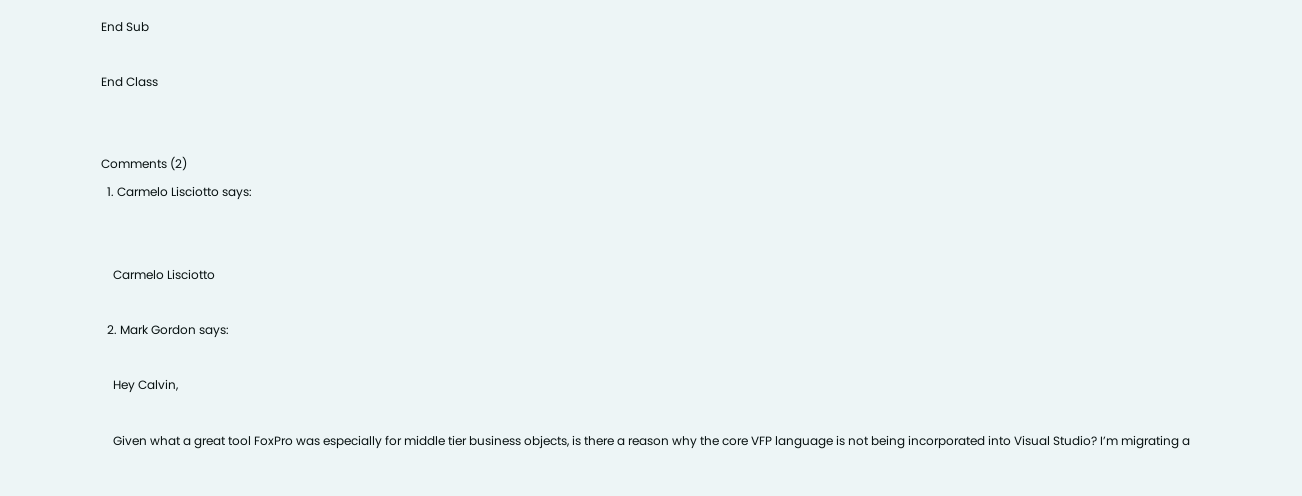End Sub

End Class


Comments (2)
  1. Carmelo Lisciotto says:


    Carmelo Lisciotto

  2. Mark Gordon says:

    Hey Calvin,

    Given what a great tool FoxPro was especially for middle tier business objects, is there a reason why the core VFP language is not being incorporated into Visual Studio? I’m migrating a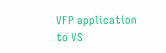VFP application to VS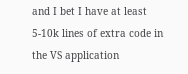and I bet I have at least 5-10k lines of extra code in the VS application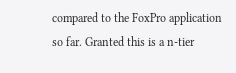compared to the FoxPro application so far. Granted this is a n-tier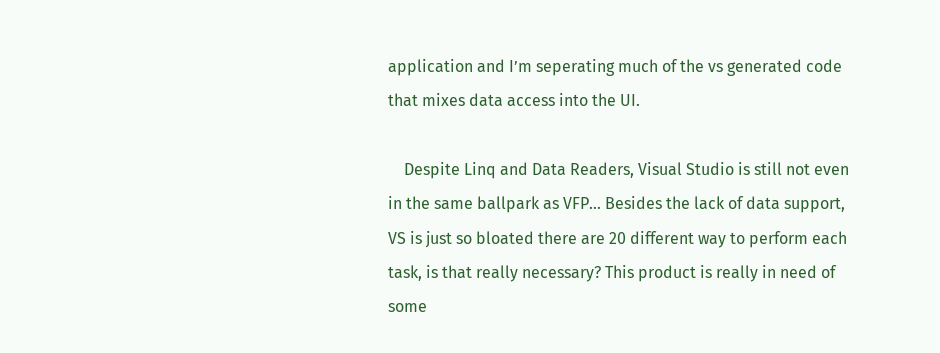application and I’m seperating much of the vs generated code that mixes data access into the UI.

    Despite Linq and Data Readers, Visual Studio is still not even in the same ballpark as VFP… Besides the lack of data support, VS is just so bloated there are 20 different way to perform each task, is that really necessary? This product is really in need of some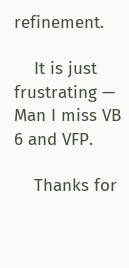refinement.

    It is just frustrating — Man I miss VB 6 and VFP.

    Thanks for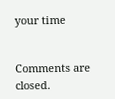your time


Comments are closed.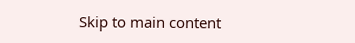Skip to main content